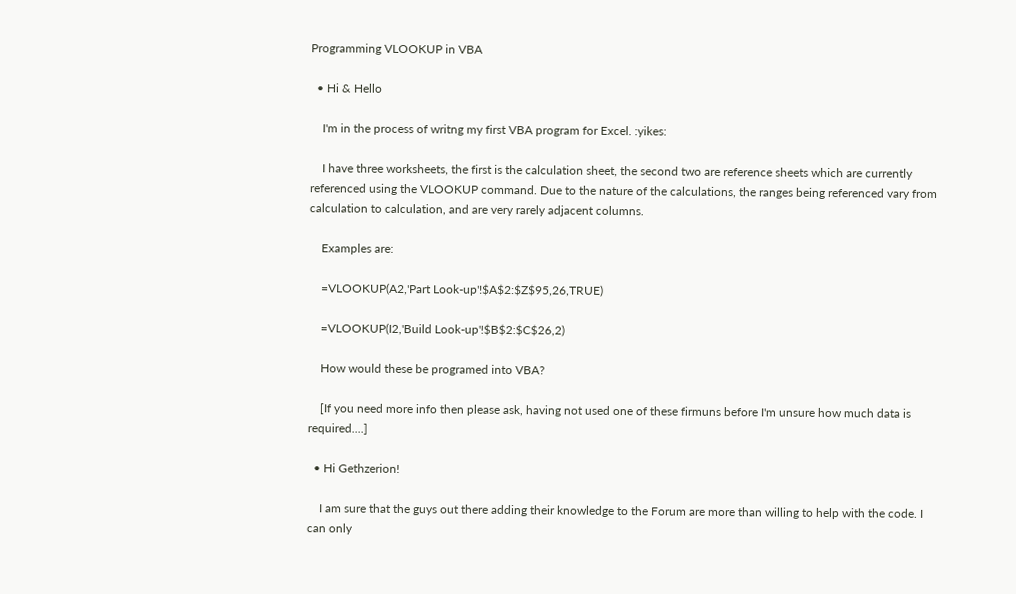Programming VLOOKUP in VBA

  • Hi & Hello

    I'm in the process of writng my first VBA program for Excel. :yikes:

    I have three worksheets, the first is the calculation sheet, the second two are reference sheets which are currently referenced using the VLOOKUP command. Due to the nature of the calculations, the ranges being referenced vary from calculation to calculation, and are very rarely adjacent columns.

    Examples are:

    =VLOOKUP(A2,'Part Look-up'!$A$2:$Z$95,26,TRUE)

    =VLOOKUP(I2,'Build Look-up'!$B$2:$C$26,2)

    How would these be programed into VBA?

    [If you need more info then please ask, having not used one of these firmuns before I'm unsure how much data is required....]

  • Hi Gethzerion!

    I am sure that the guys out there adding their knowledge to the Forum are more than willing to help with the code. I can only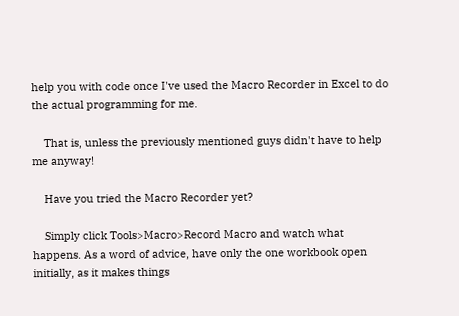help you with code once I've used the Macro Recorder in Excel to do the actual programming for me.

    That is, unless the previously mentioned guys didn't have to help me anyway!

    Have you tried the Macro Recorder yet?

    Simply click Tools>Macro>Record Macro and watch what happens. As a word of advice, have only the one workbook open initially, as it makes things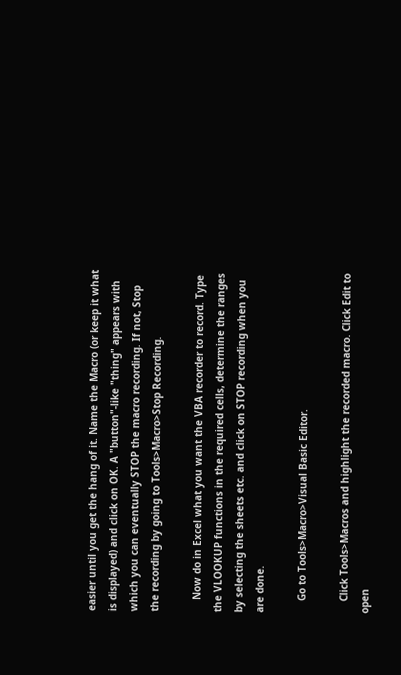easier until you get the hang of it. Name the Macro (or keep it what is displayed) and click on OK. A "button"-like "thing" appears with which you can eventually STOP the macro recording. If not, Stop the recording by going to Tools>Macro>Stop Recording.

    Now do in Excel what you want the VBA recorder to record. Type the VLOOKUP functions in the required cells, determine the ranges by selecting the sheets etc. and click on STOP recording when you are done.

    Go to Tools>Macro>Visual Basic Editor.

    Click Tools>Macros and highlight the recorded macro. Click Edit to open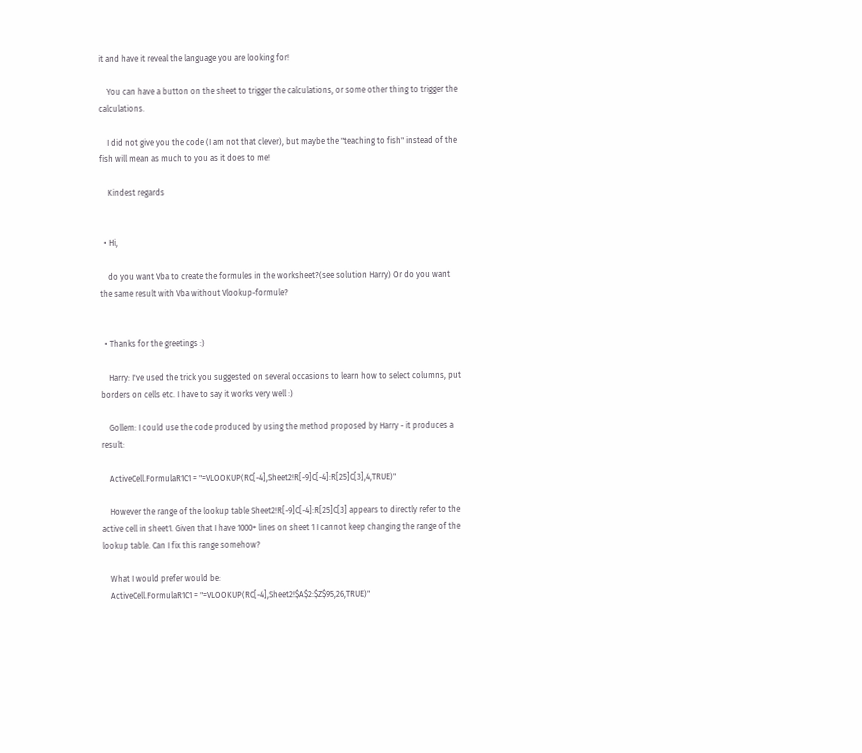it and have it reveal the language you are looking for!

    You can have a button on the sheet to trigger the calculations, or some other thing to trigger the calculations.

    I did not give you the code (I am not that clever), but maybe the "teaching to fish" instead of the fish will mean as much to you as it does to me!

    Kindest regards


  • Hi,

    do you want Vba to create the formules in the worksheet?(see solution Harry) Or do you want the same result with Vba without Vlookup-formule?


  • Thanks for the greetings :)

    Harry: I've used the trick you suggested on several occasions to learn how to select columns, put borders on cells etc. I have to say it works very well :)

    Gollem: I could use the code produced by using the method proposed by Harry - it produces a result:

    ActiveCell.FormulaR1C1 = "=VLOOKUP(RC[-4],Sheet2!R[-9]C[-4]:R[25]C[3],4,TRUE)"

    However the range of the lookup table Sheet2!R[-9]C[-4]:R[25]C[3] appears to directly refer to the active cell in sheet1. Given that I have 1000+ lines on sheet 1 I cannot keep changing the range of the lookup table. Can I fix this range somehow?

    What I would prefer would be:
    ActiveCell.FormulaR1C1 = "=VLOOKUP(RC[-4],Sheet2!$A$2:$Z$95,26,TRUE)"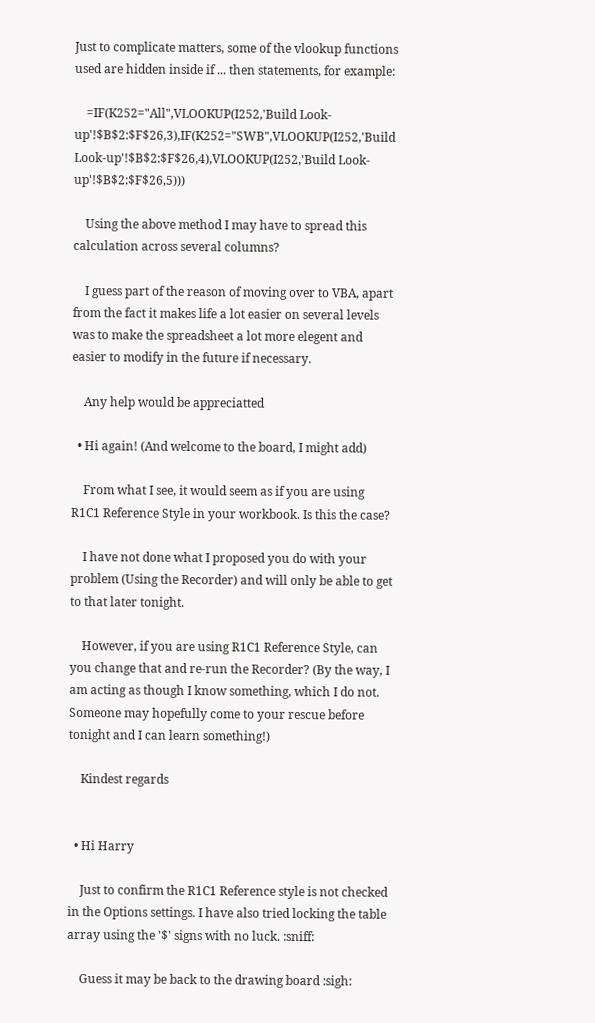Just to complicate matters, some of the vlookup functions used are hidden inside if ... then statements, for example:

    =IF(K252="All",VLOOKUP(I252,'Build Look-up'!$B$2:$F$26,3),IF(K252="SWB",VLOOKUP(I252,'Build Look-up'!$B$2:$F$26,4),VLOOKUP(I252,'Build Look-up'!$B$2:$F$26,5)))

    Using the above method I may have to spread this calculation across several columns?

    I guess part of the reason of moving over to VBA, apart from the fact it makes life a lot easier on several levels was to make the spreadsheet a lot more elegent and easier to modify in the future if necessary.

    Any help would be appreciatted

  • Hi again! (And welcome to the board, I might add)

    From what I see, it would seem as if you are using R1C1 Reference Style in your workbook. Is this the case?

    I have not done what I proposed you do with your problem (Using the Recorder) and will only be able to get to that later tonight.

    However, if you are using R1C1 Reference Style, can you change that and re-run the Recorder? (By the way, I am acting as though I know something, which I do not. Someone may hopefully come to your rescue before tonight and I can learn something!)

    Kindest regards


  • Hi Harry

    Just to confirm the R1C1 Reference style is not checked in the Options settings. I have also tried locking the table array using the '$' signs with no luck. :sniff:

    Guess it may be back to the drawing board :sigh: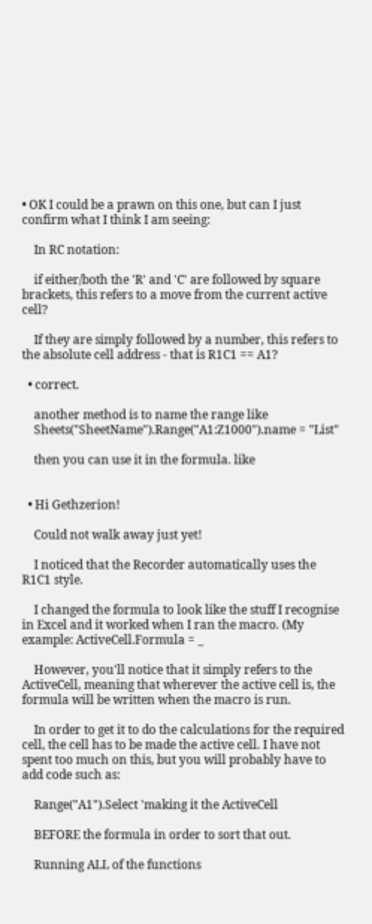• OK I could be a prawn on this one, but can I just confirm what I think I am seeing:

    In RC notation:

    if either/both the 'R' and 'C' are followed by square brackets, this refers to a move from the current active cell?

    If they are simply followed by a number, this refers to the absolute cell address - that is R1C1 == A1?

  • correct.

    another method is to name the range like
    Sheets("SheetName").Range("A1:Z1000").name = "List"

    then you can use it in the formula. like


  • Hi Gethzerion!

    Could not walk away just yet!

    I noticed that the Recorder automatically uses the R1C1 style.

    I changed the formula to look like the stuff I recognise in Excel and it worked when I ran the macro. (My example: ActiveCell.Formula = _

    However, you'll notice that it simply refers to the ActiveCell, meaning that wherever the active cell is, the formula will be written when the macro is run.

    In order to get it to do the calculations for the required cell, the cell has to be made the active cell. I have not spent too much on this, but you will probably have to add code such as:

    Range("A1").Select 'making it the ActiveCell

    BEFORE the formula in order to sort that out.

    Running ALL of the functions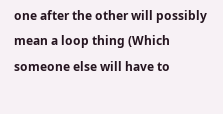one after the other will possibly mean a loop thing (Which someone else will have to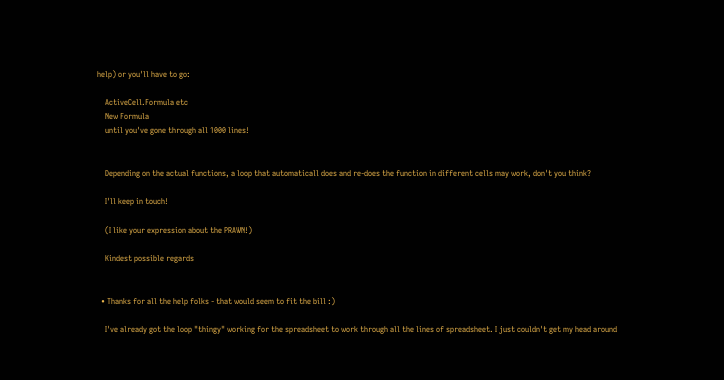help) or you'll have to go:

    ActiveCell.Formula etc
    New Formula
    until you've gone through all 1000 lines!


    Depending on the actual functions, a loop that automaticall does and re-does the function in different cells may work, don't you think?

    I'll keep in touch!

    (I like your expression about the PRAWN!)

    Kindest possible regards


  • Thanks for all the help folks - that would seem to fit the bill :)

    I've already got the loop "thingy" working for the spreadsheet to work through all the lines of spreadsheet. I just couldn't get my head around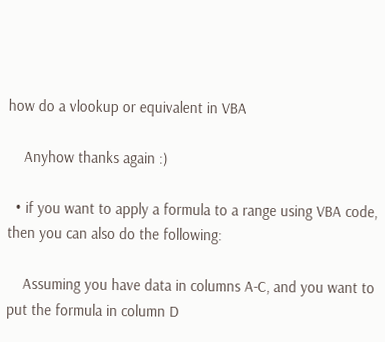how do a vlookup or equivalent in VBA

    Anyhow thanks again :)

  • if you want to apply a formula to a range using VBA code, then you can also do the following:

    Assuming you have data in columns A-C, and you want to put the formula in column D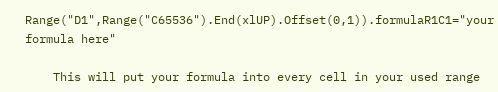Range("D1",Range("C65536").End(xlUP).Offset(0,1)).formulaR1C1="your formula here"

    This will put your formula into every cell in your used range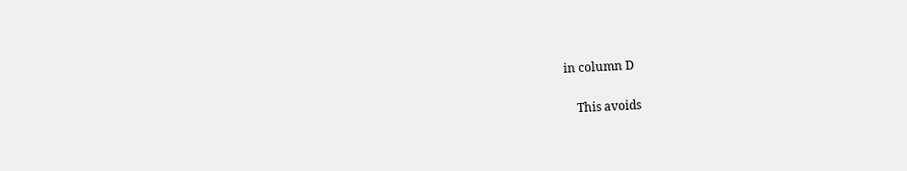in column D

    This avoids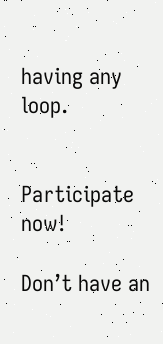having any loop.


Participate now!

Don’t have an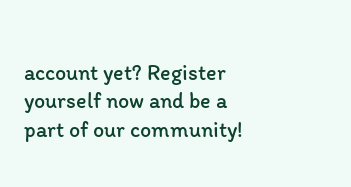account yet? Register yourself now and be a part of our community!